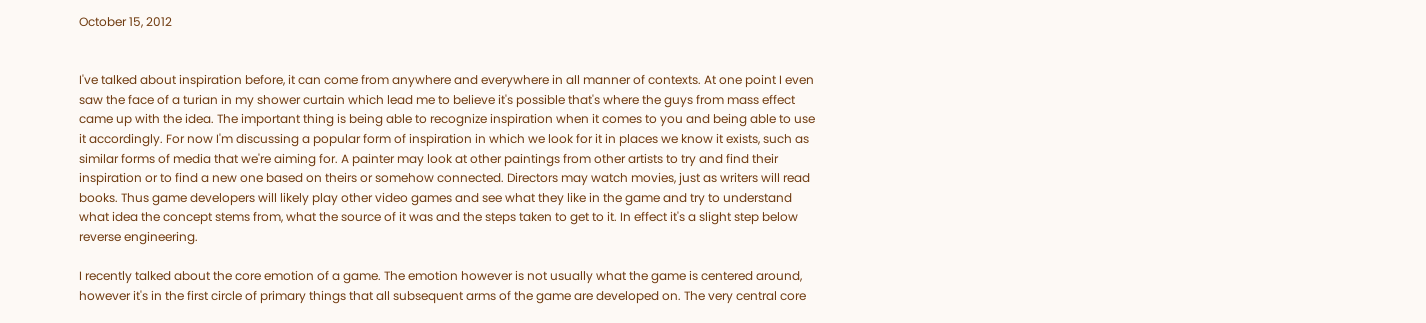October 15, 2012


I've talked about inspiration before, it can come from anywhere and everywhere in all manner of contexts. At one point I even saw the face of a turian in my shower curtain which lead me to believe it's possible that's where the guys from mass effect came up with the idea. The important thing is being able to recognize inspiration when it comes to you and being able to use it accordingly. For now I'm discussing a popular form of inspiration in which we look for it in places we know it exists, such as similar forms of media that we're aiming for. A painter may look at other paintings from other artists to try and find their inspiration or to find a new one based on theirs or somehow connected. Directors may watch movies, just as writers will read books. Thus game developers will likely play other video games and see what they like in the game and try to understand what idea the concept stems from, what the source of it was and the steps taken to get to it. In effect it's a slight step below reverse engineering.

I recently talked about the core emotion of a game. The emotion however is not usually what the game is centered around, however it's in the first circle of primary things that all subsequent arms of the game are developed on. The very central core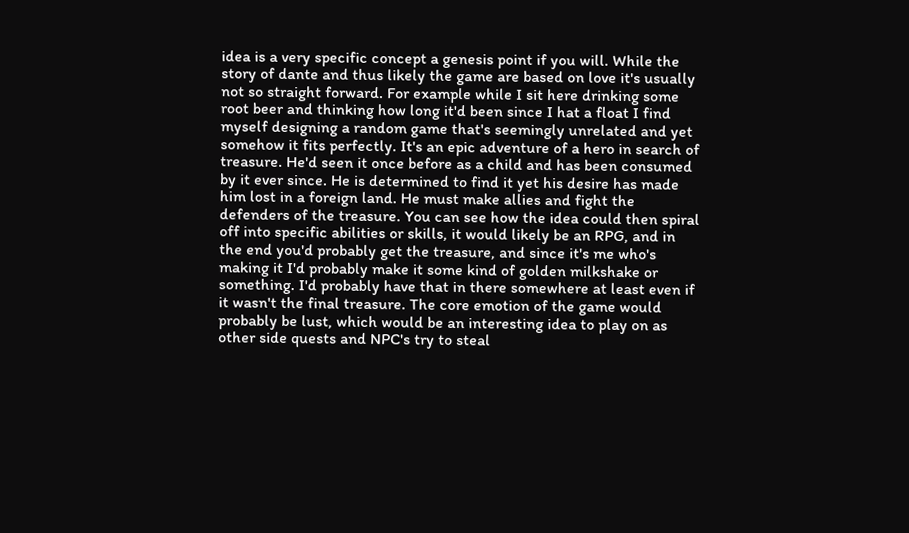idea is a very specific concept a genesis point if you will. While the story of dante and thus likely the game are based on love it's usually not so straight forward. For example while I sit here drinking some root beer and thinking how long it'd been since I hat a float I find myself designing a random game that's seemingly unrelated and yet somehow it fits perfectly. It's an epic adventure of a hero in search of treasure. He'd seen it once before as a child and has been consumed by it ever since. He is determined to find it yet his desire has made him lost in a foreign land. He must make allies and fight the defenders of the treasure. You can see how the idea could then spiral off into specific abilities or skills, it would likely be an RPG, and in the end you'd probably get the treasure, and since it's me who's making it I'd probably make it some kind of golden milkshake or something. I'd probably have that in there somewhere at least even if it wasn't the final treasure. The core emotion of the game would probably be lust, which would be an interesting idea to play on as other side quests and NPC's try to steal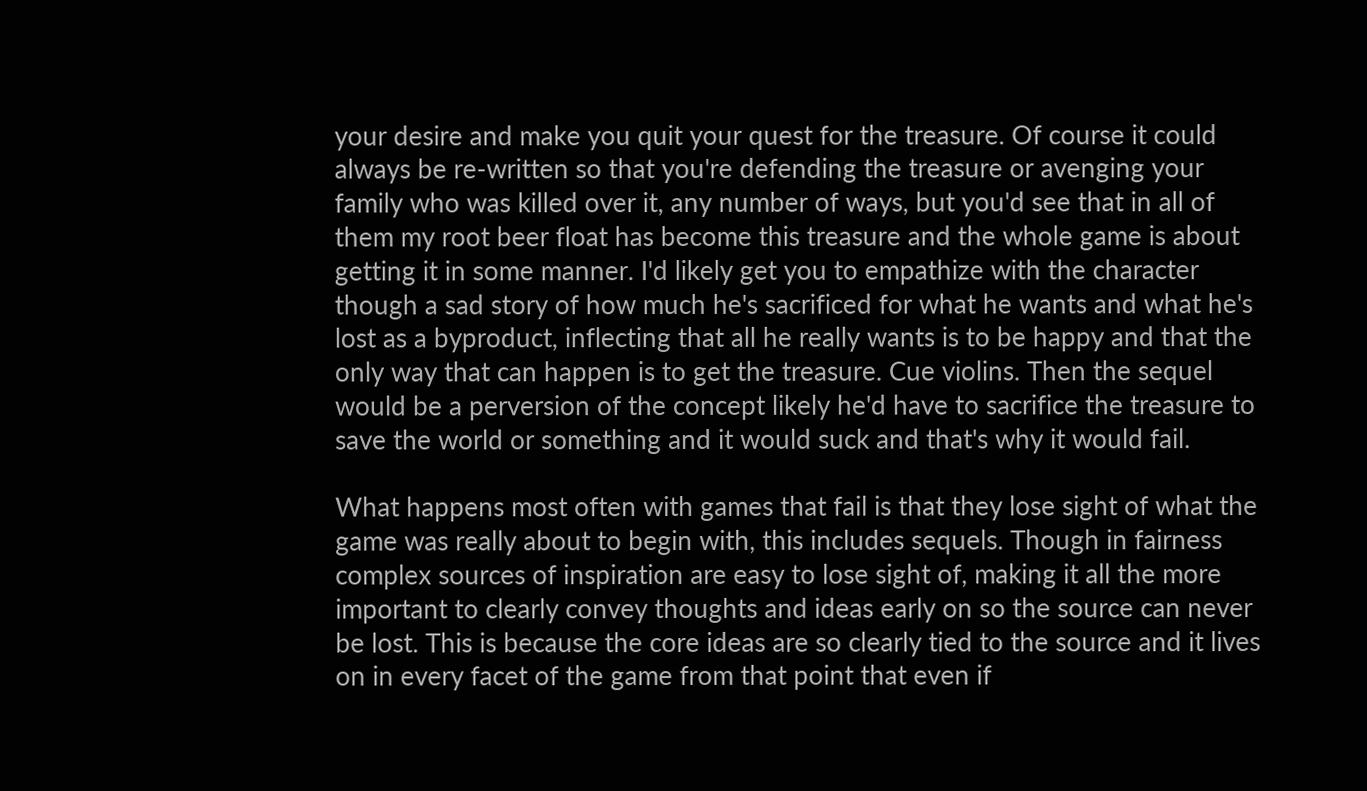your desire and make you quit your quest for the treasure. Of course it could always be re-written so that you're defending the treasure or avenging your family who was killed over it, any number of ways, but you'd see that in all of them my root beer float has become this treasure and the whole game is about getting it in some manner. I'd likely get you to empathize with the character though a sad story of how much he's sacrificed for what he wants and what he's lost as a byproduct, inflecting that all he really wants is to be happy and that the only way that can happen is to get the treasure. Cue violins. Then the sequel would be a perversion of the concept likely he'd have to sacrifice the treasure to save the world or something and it would suck and that's why it would fail.

What happens most often with games that fail is that they lose sight of what the game was really about to begin with, this includes sequels. Though in fairness complex sources of inspiration are easy to lose sight of, making it all the more important to clearly convey thoughts and ideas early on so the source can never be lost. This is because the core ideas are so clearly tied to the source and it lives on in every facet of the game from that point that even if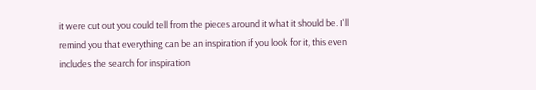it were cut out you could tell from the pieces around it what it should be. I'll remind you that everything can be an inspiration if you look for it, this even includes the search for inspiration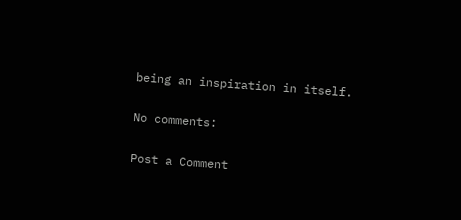being an inspiration in itself.

No comments:

Post a Comment